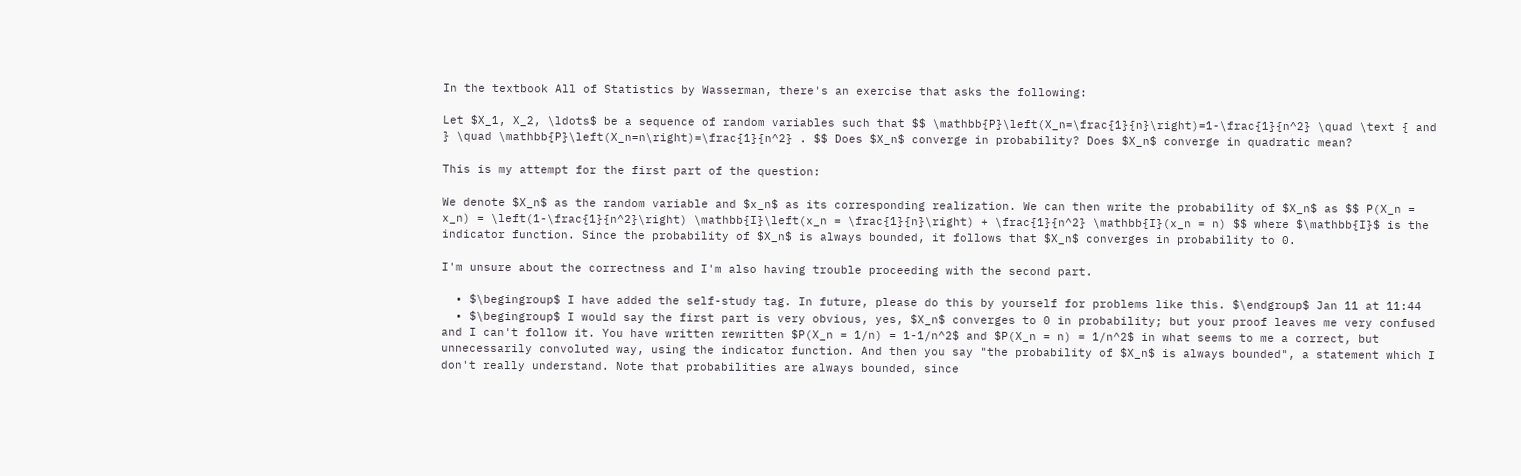In the textbook All of Statistics by Wasserman, there's an exercise that asks the following:

Let $X_1, X_2, \ldots$ be a sequence of random variables such that $$ \mathbb{P}\left(X_n=\frac{1}{n}\right)=1-\frac{1}{n^2} \quad \text { and } \quad \mathbb{P}\left(X_n=n\right)=\frac{1}{n^2} . $$ Does $X_n$ converge in probability? Does $X_n$ converge in quadratic mean?

This is my attempt for the first part of the question:

We denote $X_n$ as the random variable and $x_n$ as its corresponding realization. We can then write the probability of $X_n$ as $$ P(X_n = x_n) = \left(1-\frac{1}{n^2}\right) \mathbb{I}\left(x_n = \frac{1}{n}\right) + \frac{1}{n^2} \mathbb{I}(x_n = n) $$ where $\mathbb{I}$ is the indicator function. Since the probability of $X_n$ is always bounded, it follows that $X_n$ converges in probability to 0.

I'm unsure about the correctness and I'm also having trouble proceeding with the second part.

  • $\begingroup$ I have added the self-study tag. In future, please do this by yourself for problems like this. $\endgroup$ Jan 11 at 11:44
  • $\begingroup$ I would say the first part is very obvious, yes, $X_n$ converges to 0 in probability; but your proof leaves me very confused and I can't follow it. You have written rewritten $P(X_n = 1/n) = 1-1/n^2$ and $P(X_n = n) = 1/n^2$ in what seems to me a correct, but unnecessarily convoluted way, using the indicator function. And then you say "the probability of $X_n$ is always bounded", a statement which I don't really understand. Note that probabilities are always bounded, since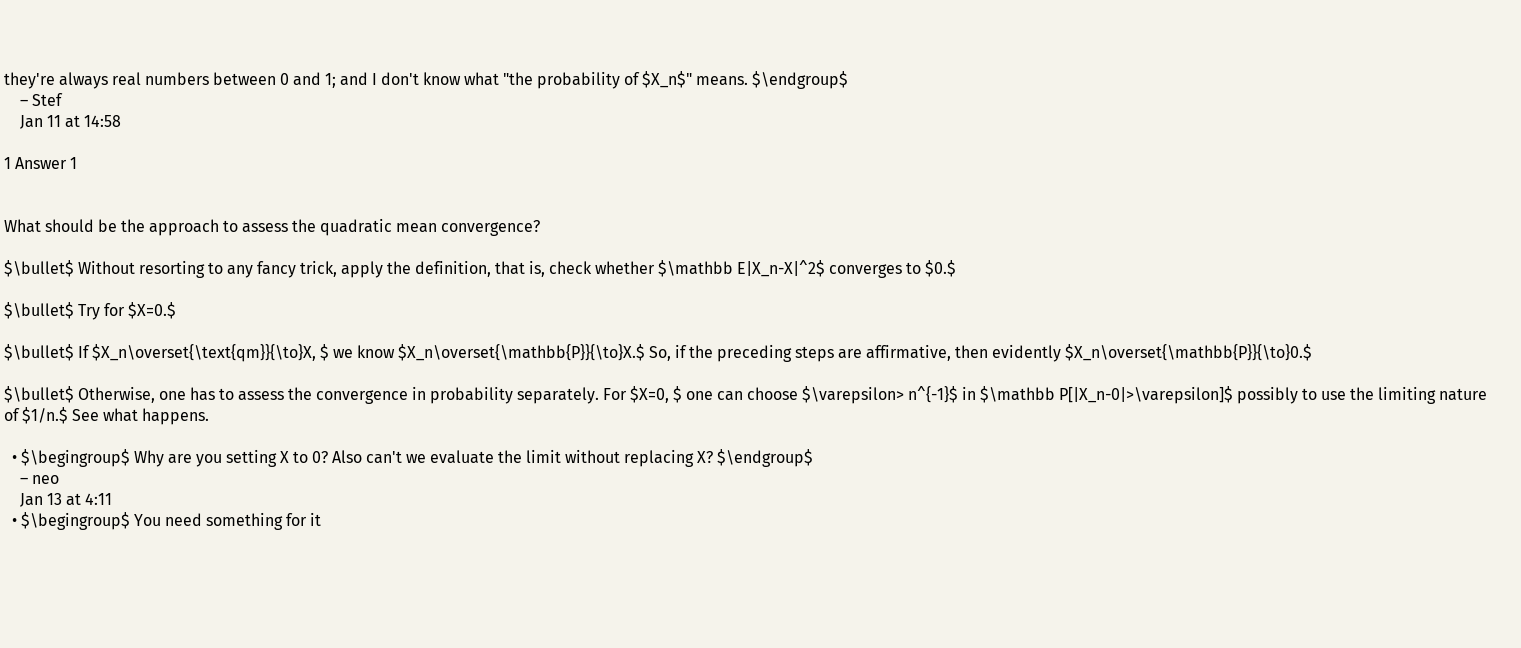they're always real numbers between 0 and 1; and I don't know what "the probability of $X_n$" means. $\endgroup$
    – Stef
    Jan 11 at 14:58

1 Answer 1


What should be the approach to assess the quadratic mean convergence?

$\bullet$ Without resorting to any fancy trick, apply the definition, that is, check whether $\mathbb E|X_n-X|^2$ converges to $0.$

$\bullet$ Try for $X=0.$

$\bullet$ If $X_n\overset{\text{qm}}{\to}X, $ we know $X_n\overset{\mathbb{P}}{\to}X.$ So, if the preceding steps are affirmative, then evidently $X_n\overset{\mathbb{P}}{\to}0.$

$\bullet$ Otherwise, one has to assess the convergence in probability separately. For $X=0, $ one can choose $\varepsilon> n^{-1}$ in $\mathbb P[|X_n-0|>\varepsilon]$ possibly to use the limiting nature of $1/n.$ See what happens.

  • $\begingroup$ Why are you setting X to 0? Also can't we evaluate the limit without replacing X? $\endgroup$
    – neo
    Jan 13 at 4:11
  • $\begingroup$ You need something for it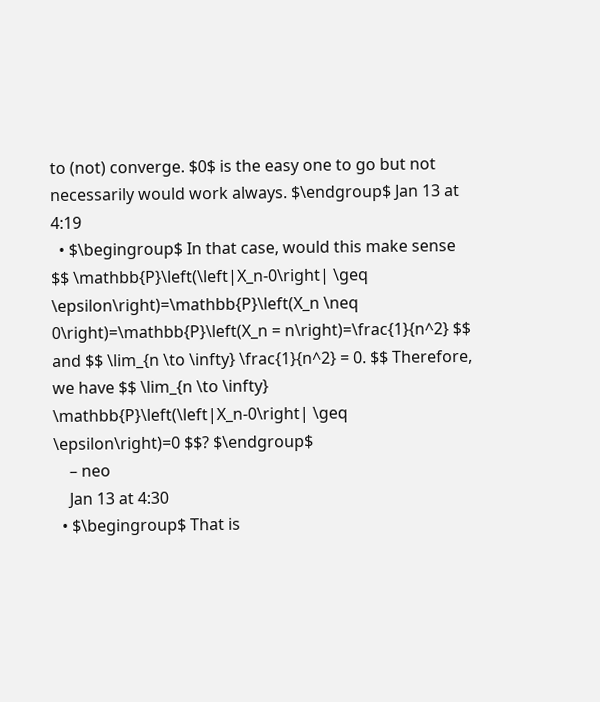to (not) converge. $0$ is the easy one to go but not necessarily would work always. $\endgroup$ Jan 13 at 4:19
  • $\begingroup$ In that case, would this make sense $$ \mathbb{P}\left(\left|X_n-0\right| \geq \epsilon\right)=\mathbb{P}\left(X_n \neq 0\right)=\mathbb{P}\left(X_n = n\right)=\frac{1}{n^2} $$ and $$ \lim_{n \to \infty} \frac{1}{n^2} = 0. $$ Therefore, we have $$ \lim_{n \to \infty} \mathbb{P}\left(\left|X_n-0\right| \geq \epsilon\right)=0 $$? $\endgroup$
    – neo
    Jan 13 at 4:30
  • $\begingroup$ That is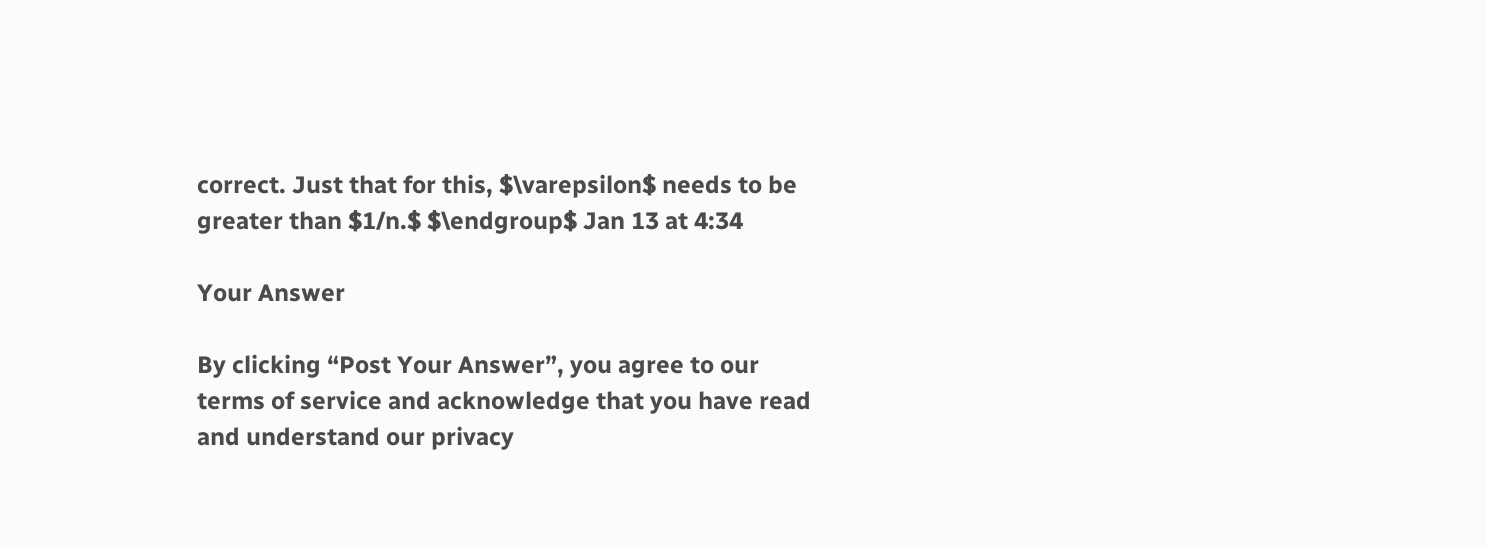correct. Just that for this, $\varepsilon$ needs to be greater than $1/n.$ $\endgroup$ Jan 13 at 4:34

Your Answer

By clicking “Post Your Answer”, you agree to our terms of service and acknowledge that you have read and understand our privacy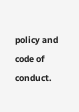policy and code of conduct.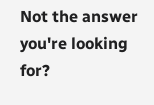Not the answer you're looking for?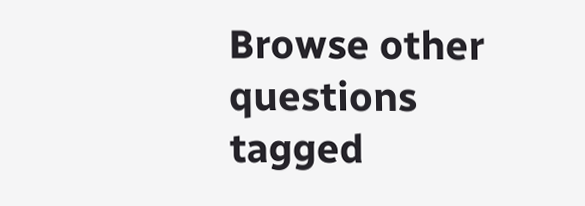Browse other questions tagged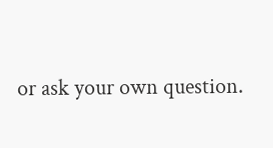or ask your own question.